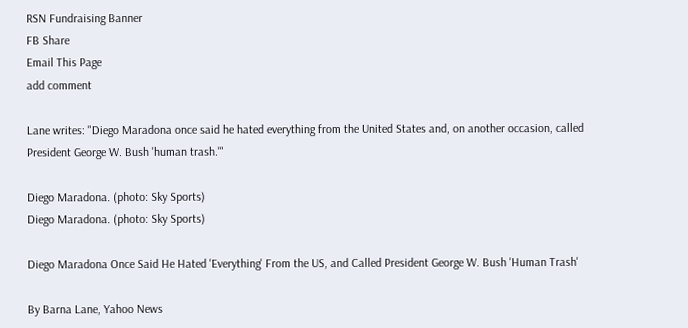RSN Fundraising Banner
FB Share
Email This Page
add comment

Lane writes: "Diego Maradona once said he hated everything from the United States and, on another occasion, called President George W. Bush 'human trash.'"

Diego Maradona. (photo: Sky Sports)
Diego Maradona. (photo: Sky Sports)

Diego Maradona Once Said He Hated 'Everything' From the US, and Called President George W. Bush 'Human Trash'

By Barna Lane, Yahoo News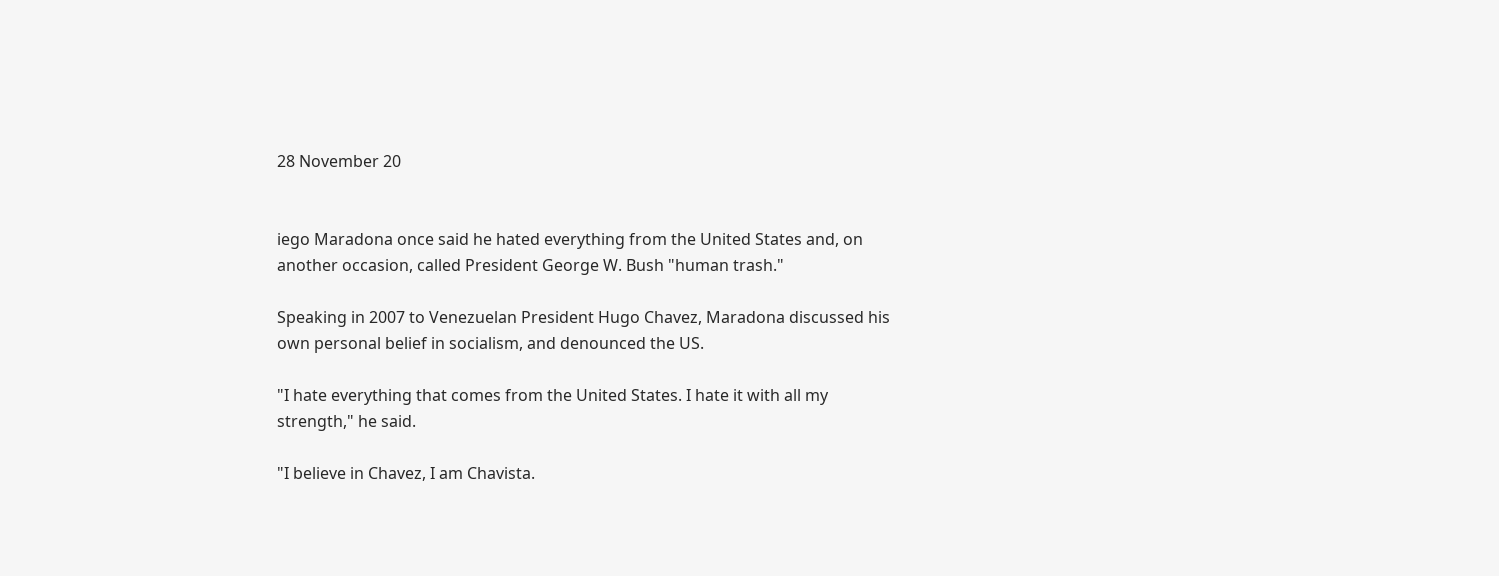28 November 20


iego Maradona once said he hated everything from the United States and, on another occasion, called President George W. Bush "human trash."

Speaking in 2007 to Venezuelan President Hugo Chavez, Maradona discussed his own personal belief in socialism, and denounced the US.

"I hate everything that comes from the United States. I hate it with all my strength," he said.

"I believe in Chavez, I am Chavista.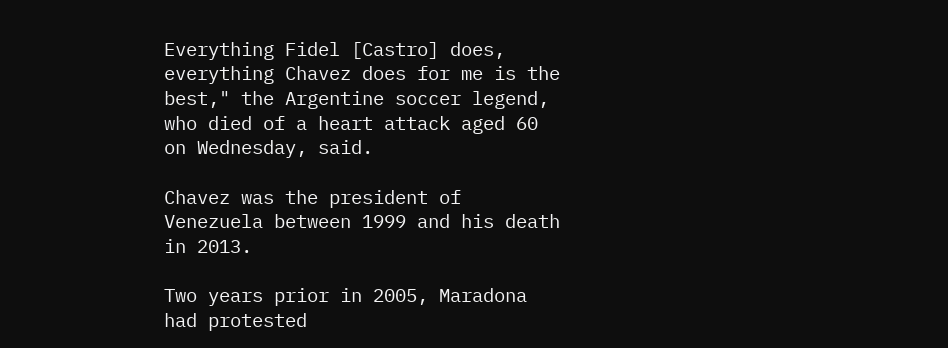Everything Fidel [Castro] does, everything Chavez does for me is the best," the Argentine soccer legend, who died of a heart attack aged 60 on Wednesday, said.

Chavez was the president of Venezuela between 1999 and his death in 2013.

Two years prior in 2005, Maradona had protested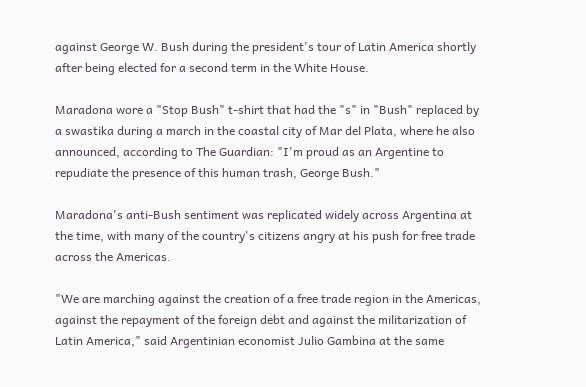against George W. Bush during the president's tour of Latin America shortly after being elected for a second term in the White House.

Maradona wore a "Stop Bush" t-shirt that had the "s" in "Bush" replaced by a swastika during a march in the coastal city of Mar del Plata, where he also announced, according to The Guardian: "I'm proud as an Argentine to repudiate the presence of this human trash, George Bush."

Maradona's anti-Bush sentiment was replicated widely across Argentina at the time, with many of the country's citizens angry at his push for free trade across the Americas.

"We are marching against the creation of a free trade region in the Americas, against the repayment of the foreign debt and against the militarization of Latin America," said Argentinian economist Julio Gambina at the same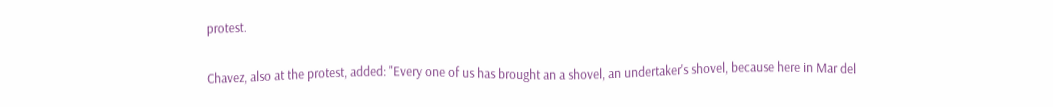protest.

Chavez, also at the protest, added: "Every one of us has brought an a shovel, an undertaker's shovel, because here in Mar del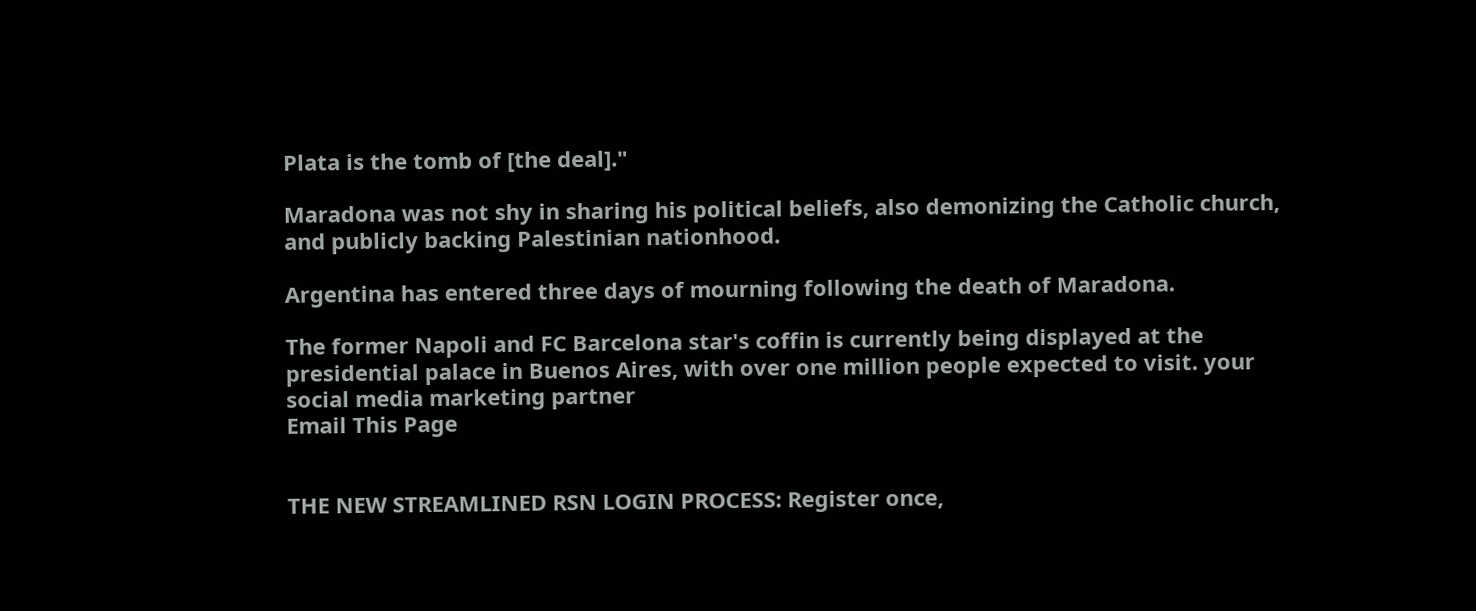Plata is the tomb of [the deal]."

Maradona was not shy in sharing his political beliefs, also demonizing the Catholic church, and publicly backing Palestinian nationhood.

Argentina has entered three days of mourning following the death of Maradona.

The former Napoli and FC Barcelona star's coffin is currently being displayed at the presidential palace in Buenos Aires, with over one million people expected to visit. your social media marketing partner
Email This Page


THE NEW STREAMLINED RSN LOGIN PROCESS: Register once,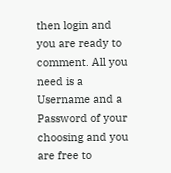then login and you are ready to comment. All you need is a Username and a Password of your choosing and you are free to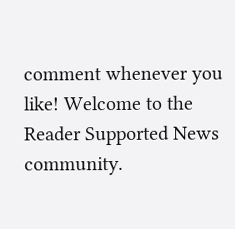comment whenever you like! Welcome to the Reader Supported News community.